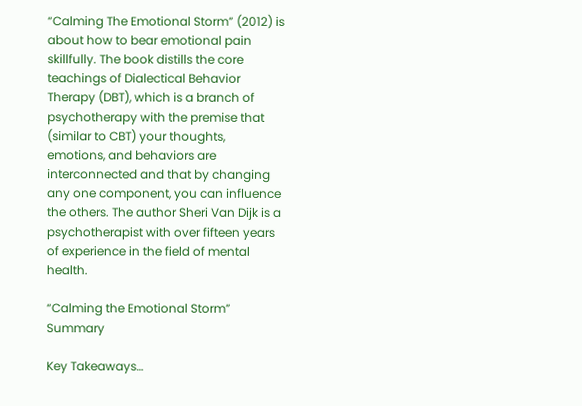“Calming The Emotional Storm” (2012) is about how to bear emotional pain skillfully. The book distills the core teachings of Dialectical Behavior Therapy (DBT), which is a branch of psychotherapy with the premise that (similar to CBT) your thoughts, emotions, and behaviors are interconnected and that by changing any one component, you can influence the others. The author Sheri Van Dijk is a psychotherapist with over fifteen years of experience in the field of mental health.

“Calming the Emotional Storm” Summary

Key Takeaways…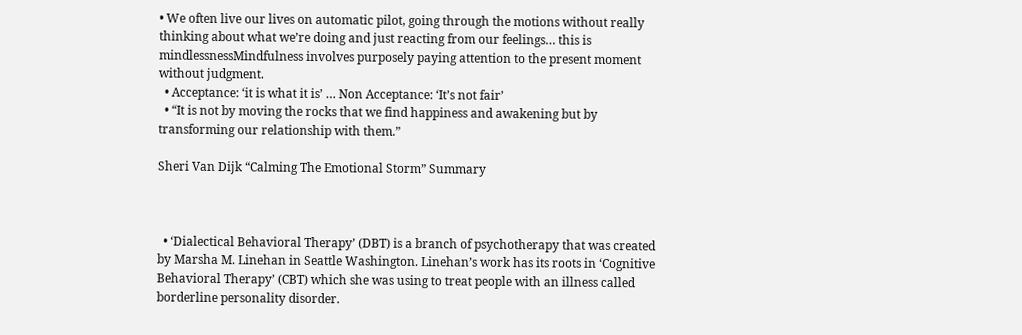• We often live our lives on automatic pilot, going through the motions without really thinking about what we’re doing and just reacting from our feelings… this is mindlessnessMindfulness involves purposely paying attention to the present moment without judgment.
  • Acceptance: ‘it is what it is’ … Non Acceptance: ‘It’s not fair’
  • “It is not by moving the rocks that we find happiness and awakening but by transforming our relationship with them.”

Sheri Van Dijk “Calming The Emotional Storm” Summary



  • ‘Dialectical Behavioral Therapy’ (DBT) is a branch of psychotherapy that was created by Marsha M. Linehan in Seattle Washington. Linehan’s work has its roots in ‘Cognitive Behavioral Therapy’ (CBT) which she was using to treat people with an illness called borderline personality disorder.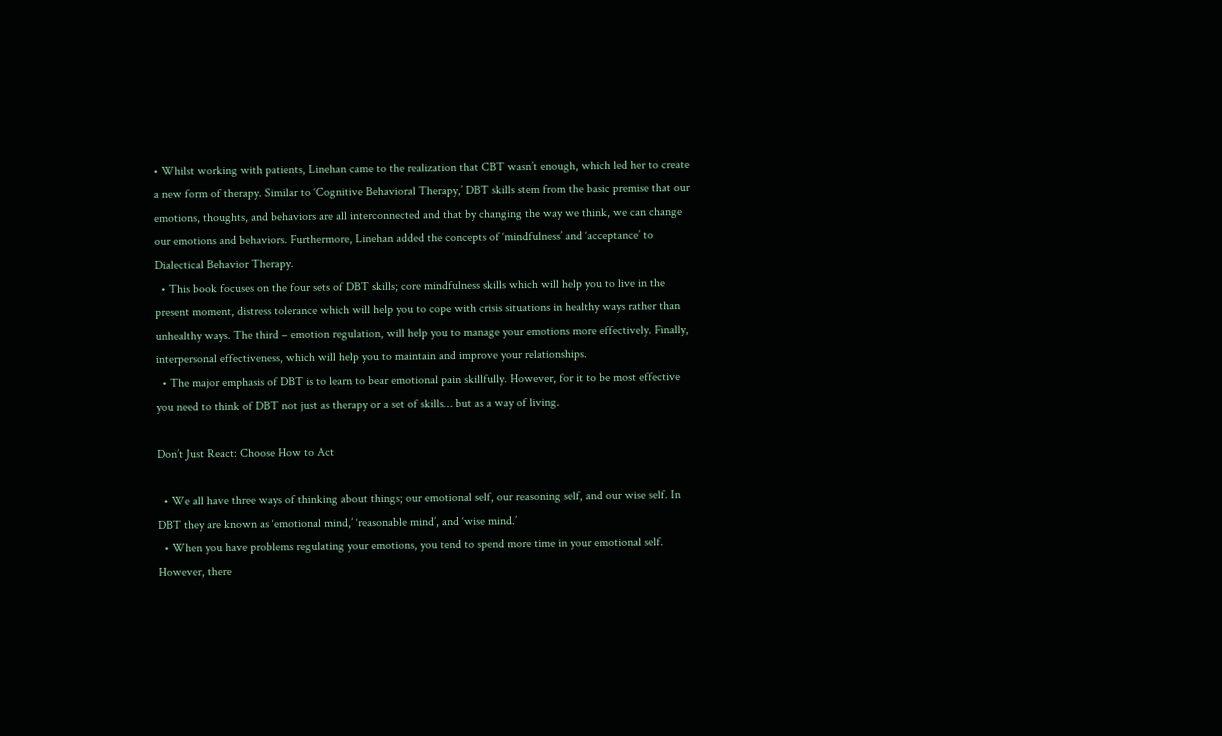• Whilst working with patients, Linehan came to the realization that CBT wasn’t enough, which led her to create a new form of therapy. Similar to ‘Cognitive Behavioral Therapy,’ DBT skills stem from the basic premise that our emotions, thoughts, and behaviors are all interconnected and that by changing the way we think, we can change our emotions and behaviors. Furthermore, Linehan added the concepts of ‘mindfulness’ and ‘acceptance’ to Dialectical Behavior Therapy.
  • This book focuses on the four sets of DBT skills; core mindfulness skills which will help you to live in the present moment, distress tolerance which will help you to cope with crisis situations in healthy ways rather than unhealthy ways. The third – emotion regulation, will help you to manage your emotions more effectively. Finally, interpersonal effectiveness, which will help you to maintain and improve your relationships.
  • The major emphasis of DBT is to learn to bear emotional pain skillfully. However, for it to be most effective you need to think of DBT not just as therapy or a set of skills… but as a way of living.

Don’t Just React: Choose How to Act

  • We all have three ways of thinking about things; our emotional self, our reasoning self, and our wise self. In DBT they are known as ‘emotional mind,’ ‘reasonable mind’, and ‘wise mind.’
  • When you have problems regulating your emotions, you tend to spend more time in your emotional self. However, there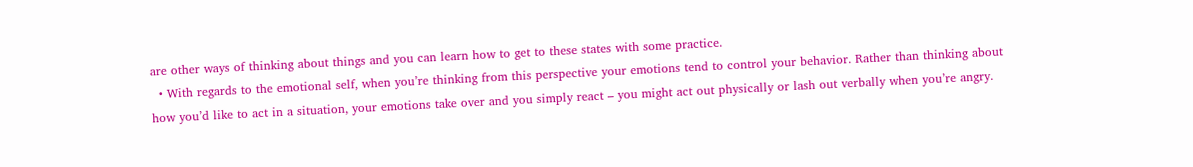are other ways of thinking about things and you can learn how to get to these states with some practice.
  • With regards to the emotional self, when you’re thinking from this perspective your emotions tend to control your behavior. Rather than thinking about how you’d like to act in a situation, your emotions take over and you simply react – you might act out physically or lash out verbally when you’re angry.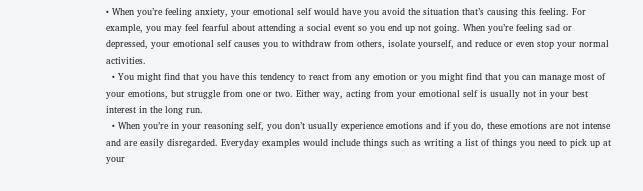• When you’re feeling anxiety, your emotional self would have you avoid the situation that’s causing this feeling. For example, you may feel fearful about attending a social event so you end up not going. When you’re feeling sad or depressed, your emotional self causes you to withdraw from others, isolate yourself, and reduce or even stop your normal activities.
  • You might find that you have this tendency to react from any emotion or you might find that you can manage most of your emotions, but struggle from one or two. Either way, acting from your emotional self is usually not in your best interest in the long run.
  • When you’re in your reasoning self, you don’t usually experience emotions and if you do, these emotions are not intense and are easily disregarded. Everyday examples would include things such as writing a list of things you need to pick up at your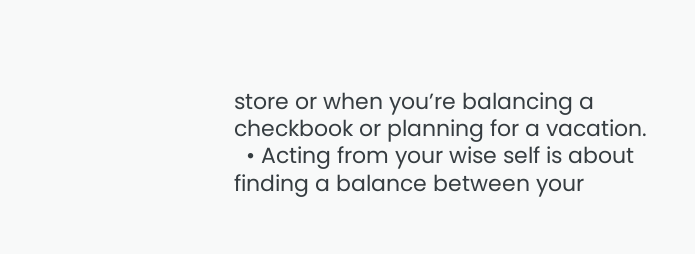store or when you’re balancing a checkbook or planning for a vacation.
  • Acting from your wise self is about finding a balance between your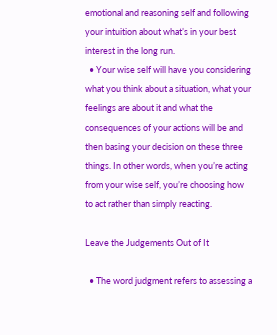emotional and reasoning self and following your intuition about what’s in your best interest in the long run.
  • Your wise self will have you considering what you think about a situation, what your feelings are about it and what the consequences of your actions will be and then basing your decision on these three things. In other words, when you’re acting from your wise self, you’re choosing how to act rather than simply reacting.

Leave the Judgements Out of It

  • The word judgment refers to assessing a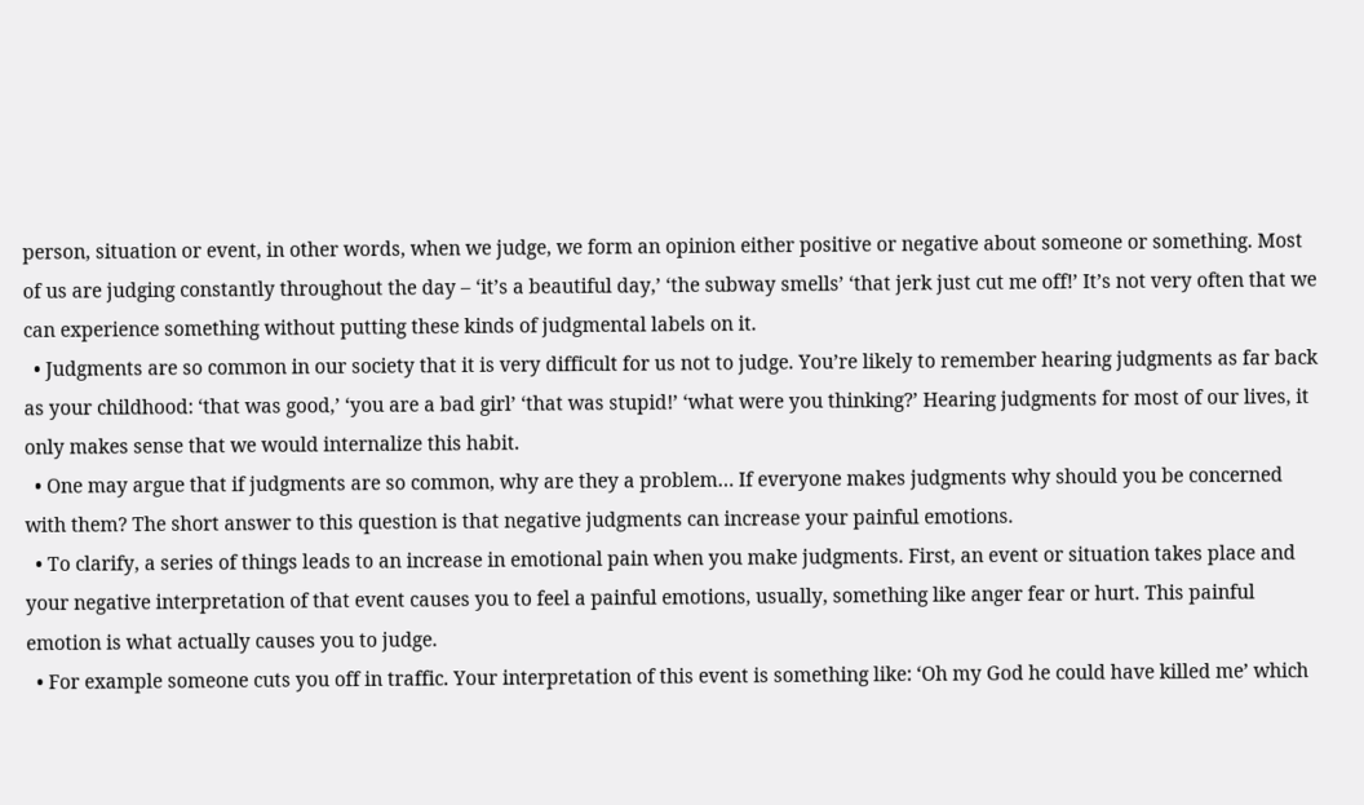person, situation or event, in other words, when we judge, we form an opinion either positive or negative about someone or something. Most of us are judging constantly throughout the day – ‘it’s a beautiful day,’ ‘the subway smells’ ‘that jerk just cut me off!’ It’s not very often that we can experience something without putting these kinds of judgmental labels on it.
  • Judgments are so common in our society that it is very difficult for us not to judge. You’re likely to remember hearing judgments as far back as your childhood: ‘that was good,’ ‘you are a bad girl’ ‘that was stupid!’ ‘what were you thinking?’ Hearing judgments for most of our lives, it only makes sense that we would internalize this habit.
  • One may argue that if judgments are so common, why are they a problem… If everyone makes judgments why should you be concerned with them? The short answer to this question is that negative judgments can increase your painful emotions.
  • To clarify, a series of things leads to an increase in emotional pain when you make judgments. First, an event or situation takes place and your negative interpretation of that event causes you to feel a painful emotions, usually, something like anger fear or hurt. This painful emotion is what actually causes you to judge.
  • For example someone cuts you off in traffic. Your interpretation of this event is something like: ‘Oh my God he could have killed me’ which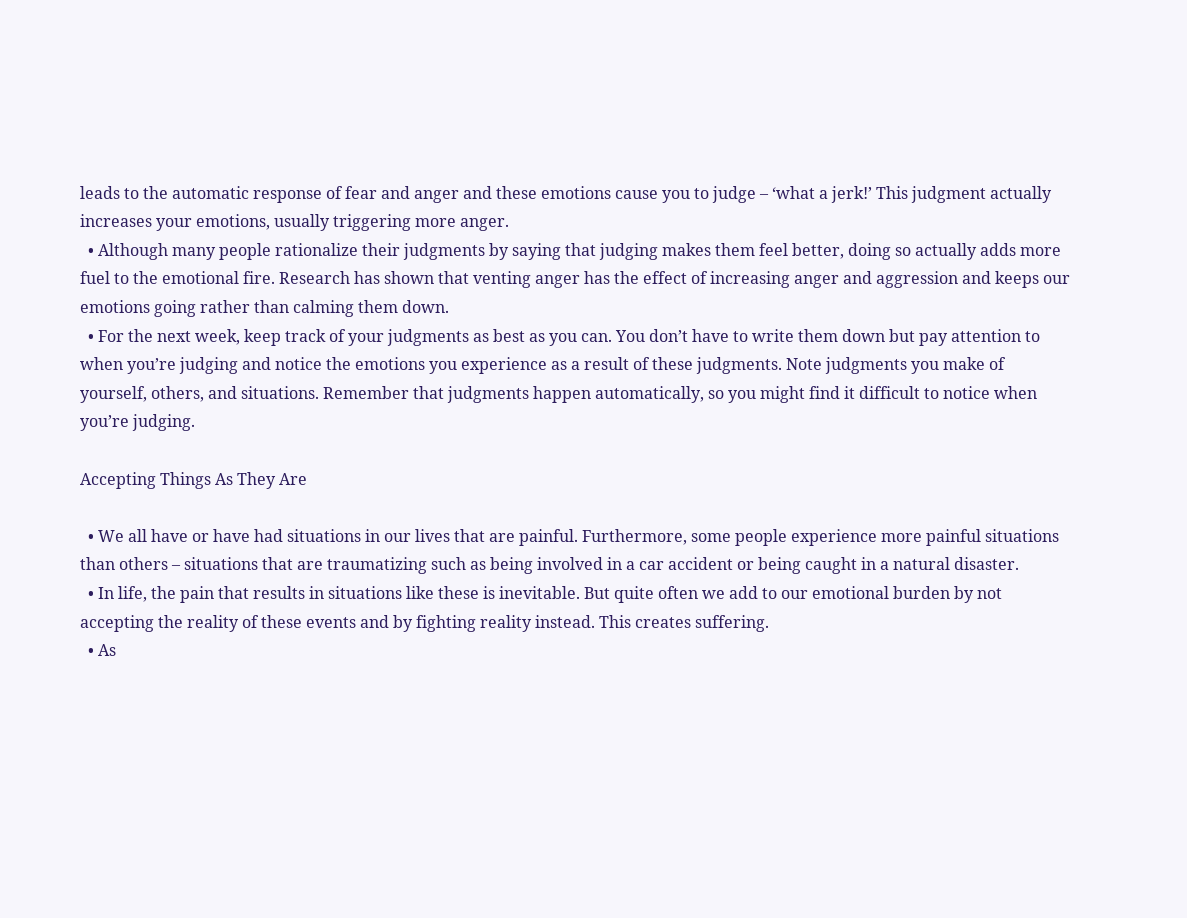leads to the automatic response of fear and anger and these emotions cause you to judge – ‘what a jerk!’ This judgment actually increases your emotions, usually triggering more anger.
  • Although many people rationalize their judgments by saying that judging makes them feel better, doing so actually adds more fuel to the emotional fire. Research has shown that venting anger has the effect of increasing anger and aggression and keeps our emotions going rather than calming them down.
  • For the next week, keep track of your judgments as best as you can. You don’t have to write them down but pay attention to when you’re judging and notice the emotions you experience as a result of these judgments. Note judgments you make of yourself, others, and situations. Remember that judgments happen automatically, so you might find it difficult to notice when you’re judging.

Accepting Things As They Are

  • We all have or have had situations in our lives that are painful. Furthermore, some people experience more painful situations than others – situations that are traumatizing such as being involved in a car accident or being caught in a natural disaster.
  • In life, the pain that results in situations like these is inevitable. But quite often we add to our emotional burden by not accepting the reality of these events and by fighting reality instead. This creates suffering.
  • As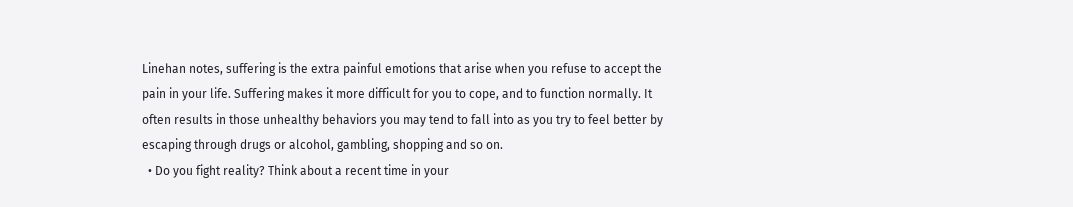Linehan notes, suffering is the extra painful emotions that arise when you refuse to accept the pain in your life. Suffering makes it more difficult for you to cope, and to function normally. It often results in those unhealthy behaviors you may tend to fall into as you try to feel better by escaping through drugs or alcohol, gambling, shopping and so on.
  • Do you fight reality? Think about a recent time in your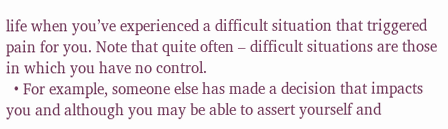life when you’ve experienced a difficult situation that triggered pain for you. Note that quite often – difficult situations are those in which you have no control.
  • For example, someone else has made a decision that impacts you and although you may be able to assert yourself and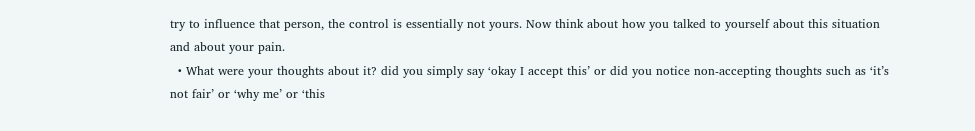try to influence that person, the control is essentially not yours. Now think about how you talked to yourself about this situation and about your pain.
  • What were your thoughts about it? did you simply say ‘okay I accept this’ or did you notice non-accepting thoughts such as ‘it’s not fair’ or ‘why me’ or ‘this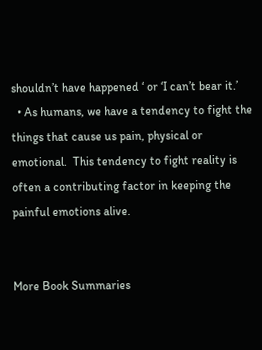shouldn’t have happened ‘ or ‘I can’t bear it.’
  • As humans, we have a tendency to fight the things that cause us pain, physical or emotional.  This tendency to fight reality is often a contributing factor in keeping the painful emotions alive.


More Book Summaries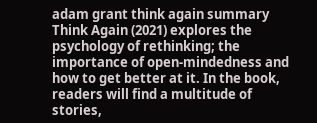adam grant think again summary
Think Again (2021) explores the psychology of rethinking; the importance of open-mindedness and how to get better at it. In the book, readers will find a multitude of stories,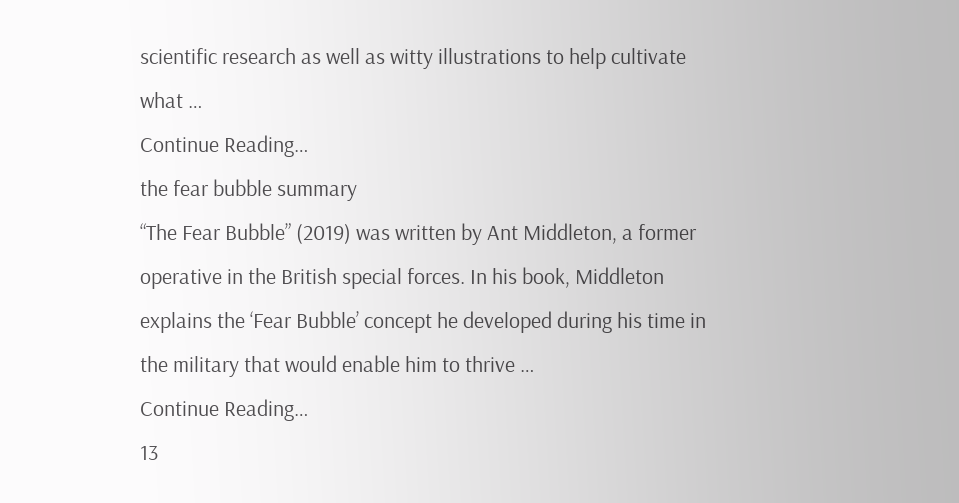scientific research as well as witty illustrations to help cultivate what …
Continue Reading…
the fear bubble summary
“The Fear Bubble” (2019) was written by Ant Middleton, a former operative in the British special forces. In his book, Middleton explains the ‘Fear Bubble’ concept he developed during his time in the military that would enable him to thrive …
Continue Reading…
13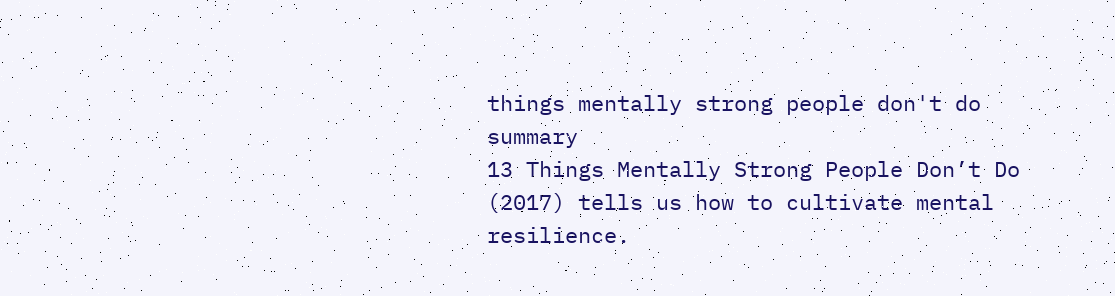things mentally strong people don't do summary
13 Things Mentally Strong People Don’t Do (2017) tells us how to cultivate mental resilience.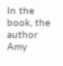In the book, the author Amy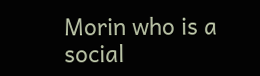Morin who is a social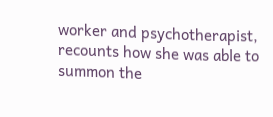worker and psychotherapist, recounts how she was able to summon the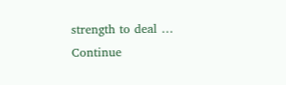strength to deal …
Continue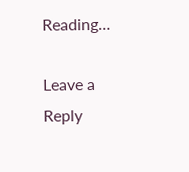Reading…

Leave a Reply